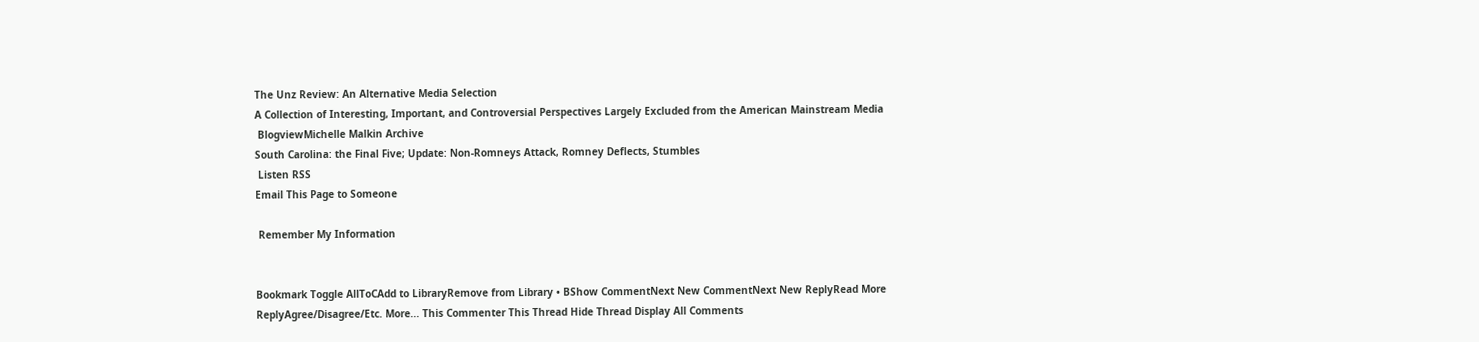The Unz Review: An Alternative Media Selection
A Collection of Interesting, Important, and Controversial Perspectives Largely Excluded from the American Mainstream Media
 BlogviewMichelle Malkin Archive
South Carolina: the Final Five; Update: Non-Romneys Attack, Romney Deflects, Stumbles
 Listen RSS
Email This Page to Someone

 Remember My Information


Bookmark Toggle AllToCAdd to LibraryRemove from Library • BShow CommentNext New CommentNext New ReplyRead More
ReplyAgree/Disagree/Etc. More... This Commenter This Thread Hide Thread Display All Comments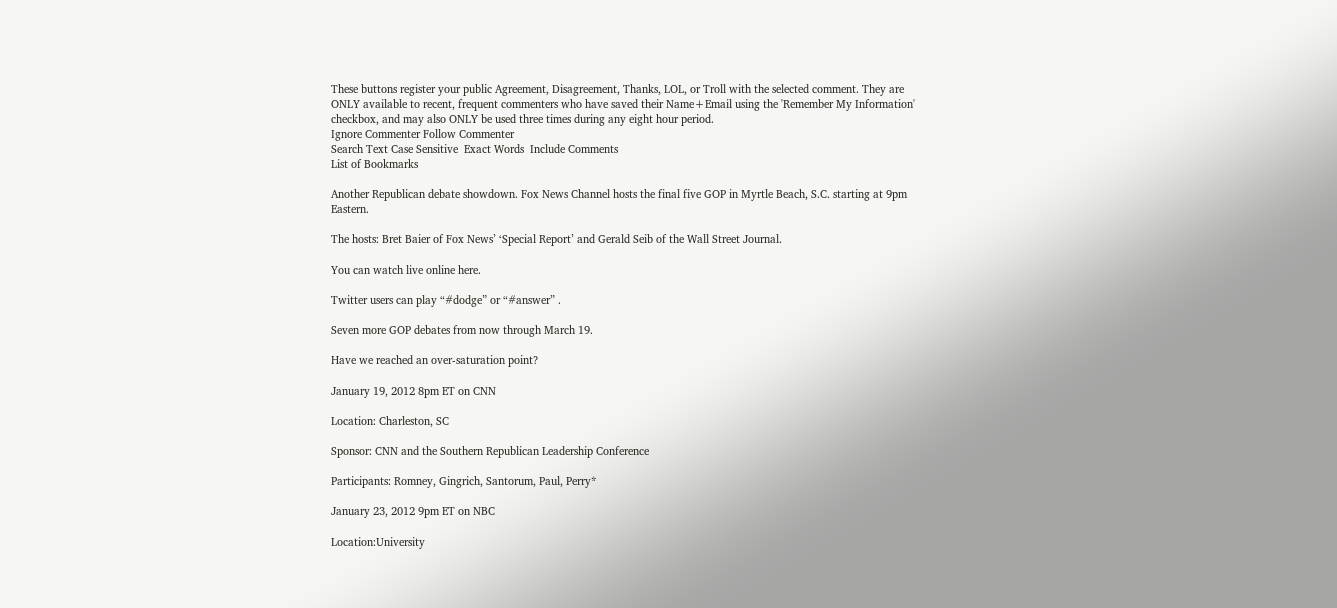These buttons register your public Agreement, Disagreement, Thanks, LOL, or Troll with the selected comment. They are ONLY available to recent, frequent commenters who have saved their Name+Email using the 'Remember My Information' checkbox, and may also ONLY be used three times during any eight hour period.
Ignore Commenter Follow Commenter
Search Text Case Sensitive  Exact Words  Include Comments
List of Bookmarks

Another Republican debate showdown. Fox News Channel hosts the final five GOP in Myrtle Beach, S.C. starting at 9pm Eastern.

The hosts: Bret Baier of Fox News’ ‘Special Report’ and Gerald Seib of the Wall Street Journal.

You can watch live online here.

Twitter users can play “#dodge” or “#answer” .

Seven more GOP debates from now through March 19.

Have we reached an over-saturation point?

January 19, 2012 8pm ET on CNN

Location: Charleston, SC

Sponsor: CNN and the Southern Republican Leadership Conference

Participants: Romney, Gingrich, Santorum, Paul, Perry*

January 23, 2012 9pm ET on NBC

Location:University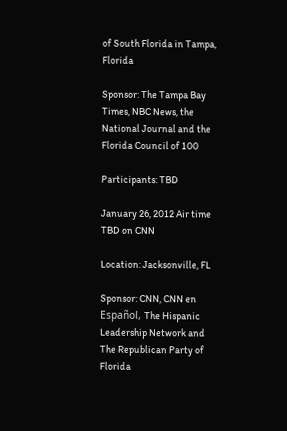of South Florida in Tampa, Florida

Sponsor: The Tampa Bay Times, NBC News, the National Journal and the Florida Council of 100

Participants: TBD

January 26, 2012 Air time TBD on CNN

Location: Jacksonville, FL

Sponsor: CNN, CNN en Español, The Hispanic Leadership Network and The Republican Party of Florida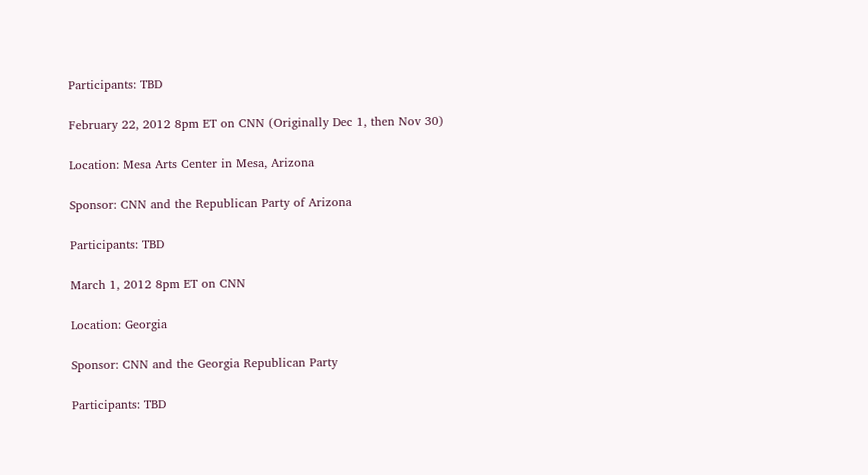Participants: TBD

February 22, 2012 8pm ET on CNN (Originally Dec 1, then Nov 30)

Location: Mesa Arts Center in Mesa, Arizona

Sponsor: CNN and the Republican Party of Arizona

Participants: TBD

March 1, 2012 8pm ET on CNN

Location: Georgia

Sponsor: CNN and the Georgia Republican Party

Participants: TBD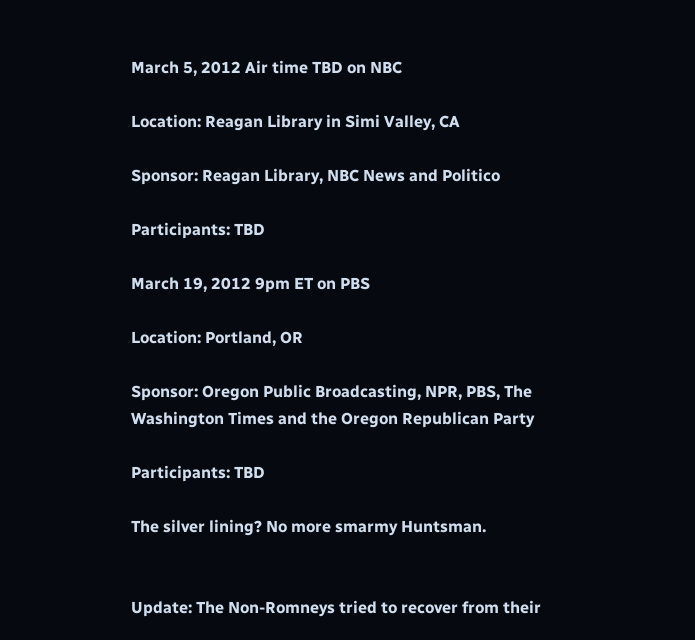March 5, 2012 Air time TBD on NBC

Location: Reagan Library in Simi Valley, CA

Sponsor: Reagan Library, NBC News and Politico

Participants: TBD

March 19, 2012 9pm ET on PBS

Location: Portland, OR

Sponsor: Oregon Public Broadcasting, NPR, PBS, The Washington Times and the Oregon Republican Party

Participants: TBD

The silver lining? No more smarmy Huntsman.


Update: The Non-Romneys tried to recover from their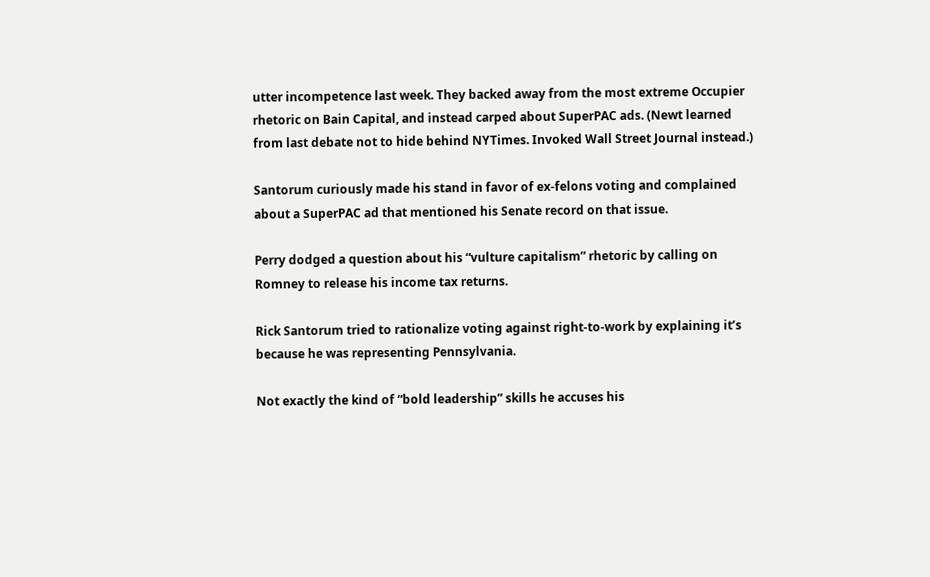utter incompetence last week. They backed away from the most extreme Occupier rhetoric on Bain Capital, and instead carped about SuperPAC ads. (Newt learned from last debate not to hide behind NYTimes. Invoked Wall Street Journal instead.)

Santorum curiously made his stand in favor of ex-felons voting and complained about a SuperPAC ad that mentioned his Senate record on that issue.

Perry dodged a question about his “vulture capitalism” rhetoric by calling on Romney to release his income tax returns.

Rick Santorum tried to rationalize voting against right-to-work by explaining it’s because he was representing Pennsylvania.

Not exactly the kind of “bold leadership” skills he accuses his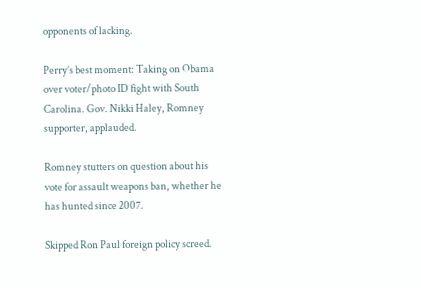opponents of lacking.

Perry’s best moment: Taking on Obama over voter/photo ID fight with South Carolina. Gov. Nikki Haley, Romney supporter, applauded.

Romney stutters on question about his vote for assault weapons ban, whether he has hunted since 2007.

Skipped Ron Paul foreign policy screed.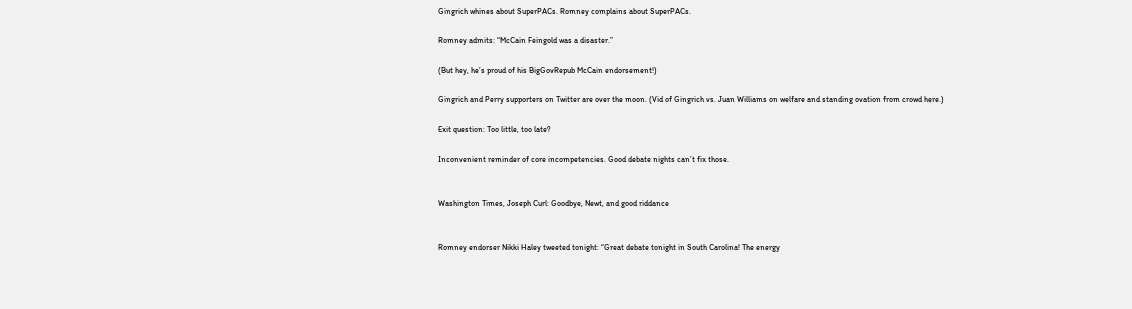Gingrich whines about SuperPACs. Romney complains about SuperPACs.

Romney admits: “McCain Feingold was a disaster.”

(But hey, he’s proud of his BigGovRepub McCain endorsement!)

Gingrich and Perry supporters on Twitter are over the moon. (Vid of Gingrich vs. Juan Williams on welfare and standing ovation from crowd here.)

Exit question: Too little, too late?

Inconvenient reminder of core incompetencies. Good debate nights can’t fix those.


Washington Times, Joseph Curl: Goodbye, Newt, and good riddance


Romney endorser Nikki Haley tweeted tonight: “Great debate tonight in South Carolina! The energy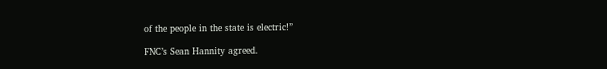of the people in the state is electric!”

FNC’s Sean Hannity agreed.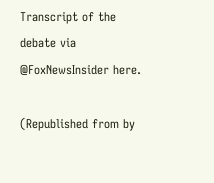Transcript of the debate via @FoxNewsInsider here.

(Republished from by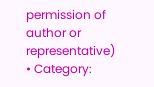permission of author or representative)
• Category: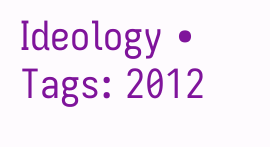Ideology • Tags: 2012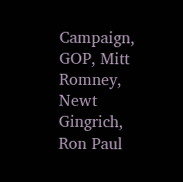Campaign, GOP, Mitt Romney, Newt Gingrich, Ron Paul